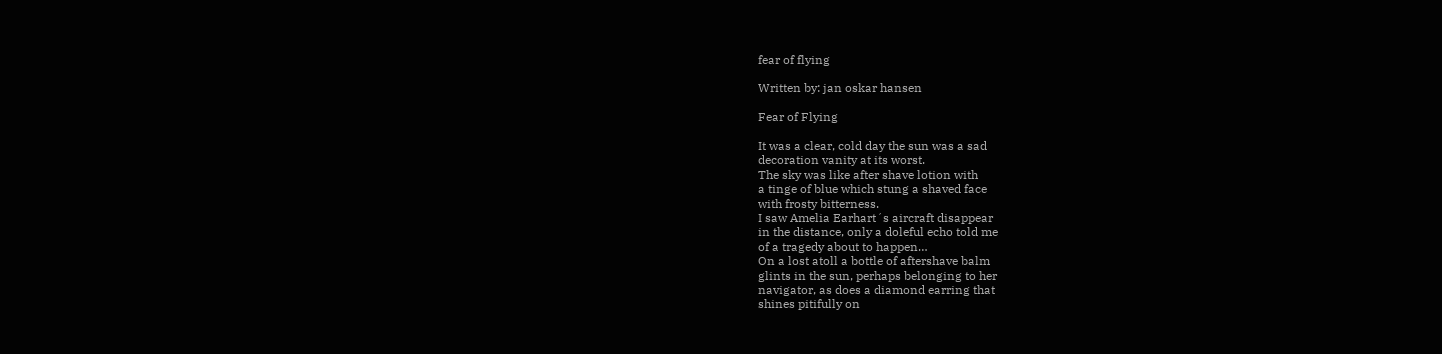fear of flying

Written by: jan oskar hansen

Fear of Flying

It was a clear, cold day the sun was a sad
decoration vanity at its worst.
The sky was like after shave lotion with
a tinge of blue which stung a shaved face
with frosty bitterness.
I saw Amelia Earhart´s aircraft disappear
in the distance, only a doleful echo told me
of a tragedy about to happen…
On a lost atoll a bottle of aftershave balm
glints in the sun, perhaps belonging to her
navigator, as does a diamond earring that
shines pitifully on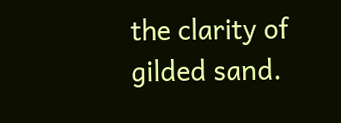the clarity of gilded sand.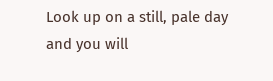Look up on a still, pale day  and you will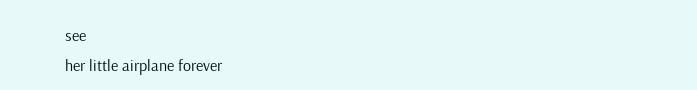see
her little airplane forever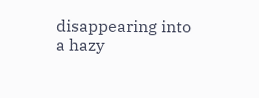disappearing into
a hazy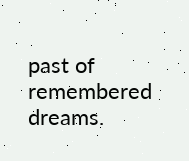past of remembered dreams.